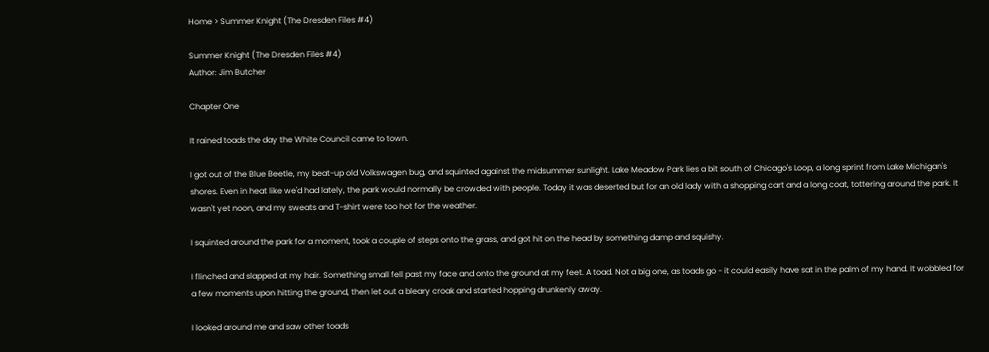Home > Summer Knight (The Dresden Files #4)

Summer Knight (The Dresden Files #4)
Author: Jim Butcher

Chapter One

It rained toads the day the White Council came to town.

I got out of the Blue Beetle, my beat-up old Volkswagen bug, and squinted against the midsummer sunlight. Lake Meadow Park lies a bit south of Chicago's Loop, a long sprint from Lake Michigan's shores. Even in heat like we'd had lately, the park would normally be crowded with people. Today it was deserted but for an old lady with a shopping cart and a long coat, tottering around the park. It wasn't yet noon, and my sweats and T-shirt were too hot for the weather.

I squinted around the park for a moment, took a couple of steps onto the grass, and got hit on the head by something damp and squishy.

I flinched and slapped at my hair. Something small fell past my face and onto the ground at my feet. A toad. Not a big one, as toads go - it could easily have sat in the palm of my hand. It wobbled for a few moments upon hitting the ground, then let out a bleary croak and started hopping drunkenly away.

I looked around me and saw other toads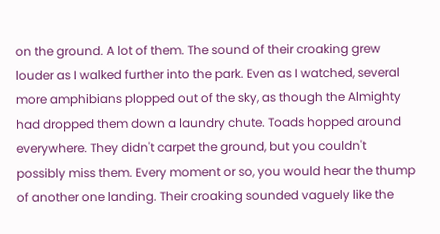on the ground. A lot of them. The sound of their croaking grew louder as I walked further into the park. Even as I watched, several more amphibians plopped out of the sky, as though the Almighty had dropped them down a laundry chute. Toads hopped around everywhere. They didn't carpet the ground, but you couldn't possibly miss them. Every moment or so, you would hear the thump of another one landing. Their croaking sounded vaguely like the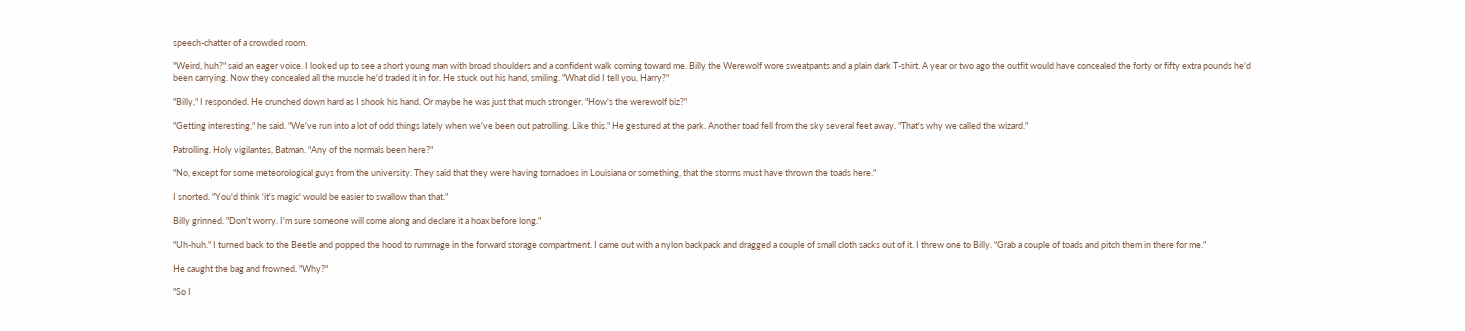speech-chatter of a crowded room.

"Weird, huh?" said an eager voice. I looked up to see a short young man with broad shoulders and a confident walk coming toward me. Billy the Werewolf wore sweatpants and a plain dark T-shirt. A year or two ago the outfit would have concealed the forty or fifty extra pounds he'd been carrying. Now they concealed all the muscle he'd traded it in for. He stuck out his hand, smiling. "What did I tell you, Harry?"

"Billy," I responded. He crunched down hard as I shook his hand. Or maybe he was just that much stronger. "How's the werewolf biz?"

"Getting interesting," he said. "We've run into a lot of odd things lately when we've been out patrolling. Like this." He gestured at the park. Another toad fell from the sky several feet away. "That's why we called the wizard."

Patrolling. Holy vigilantes, Batman. "Any of the normals been here?"

"No, except for some meteorological guys from the university. They said that they were having tornadoes in Louisiana or something, that the storms must have thrown the toads here."

I snorted. "You'd think 'it's magic' would be easier to swallow than that."

Billy grinned. "Don't worry. I'm sure someone will come along and declare it a hoax before long."

"Uh-huh." I turned back to the Beetle and popped the hood to rummage in the forward storage compartment. I came out with a nylon backpack and dragged a couple of small cloth sacks out of it. I threw one to Billy. "Grab a couple of toads and pitch them in there for me."

He caught the bag and frowned. "Why?"

"So I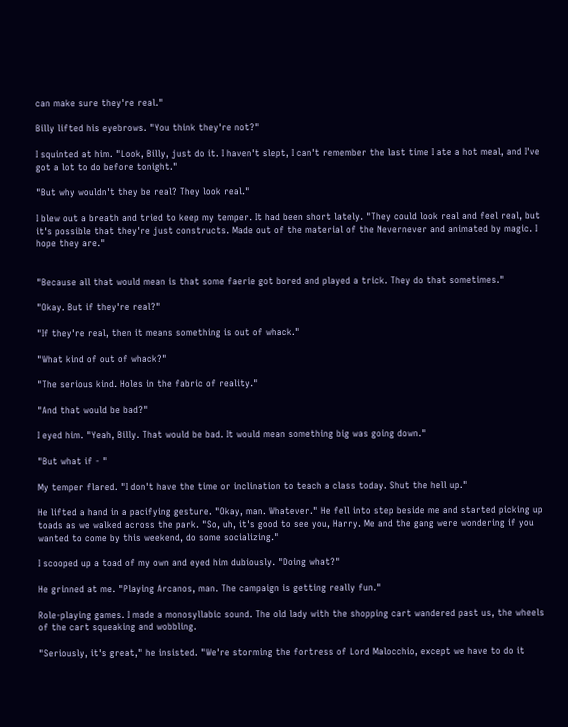can make sure they're real."

Billy lifted his eyebrows. "You think they're not?"

I squinted at him. "Look, Billy, just do it. I haven't slept, I can't remember the last time I ate a hot meal, and I've got a lot to do before tonight."

"But why wouldn't they be real? They look real."

I blew out a breath and tried to keep my temper. It had been short lately. "They could look real and feel real, but it's possible that they're just constructs. Made out of the material of the Nevernever and animated by magic. I hope they are."


"Because all that would mean is that some faerie got bored and played a trick. They do that sometimes."

"Okay. But if they're real?"

"If they're real, then it means something is out of whack."

"What kind of out of whack?"

"The serious kind. Holes in the fabric of reality."

"And that would be bad?"

I eyed him. "Yeah, Billy. That would be bad. It would mean something big was going down."

"But what if - "

My temper flared. "I don't have the time or inclination to teach a class today. Shut the hell up."

He lifted a hand in a pacifying gesture. "Okay, man. Whatever." He fell into step beside me and started picking up toads as we walked across the park. "So, uh, it's good to see you, Harry. Me and the gang were wondering if you wanted to come by this weekend, do some socializing."

I scooped up a toad of my own and eyed him dubiously. "Doing what?"

He grinned at me. "Playing Arcanos, man. The campaign is getting really fun."

Role-playing games. I made a monosyllabic sound. The old lady with the shopping cart wandered past us, the wheels of the cart squeaking and wobbling.

"Seriously, it's great," he insisted. "We're storming the fortress of Lord Malocchio, except we have to do it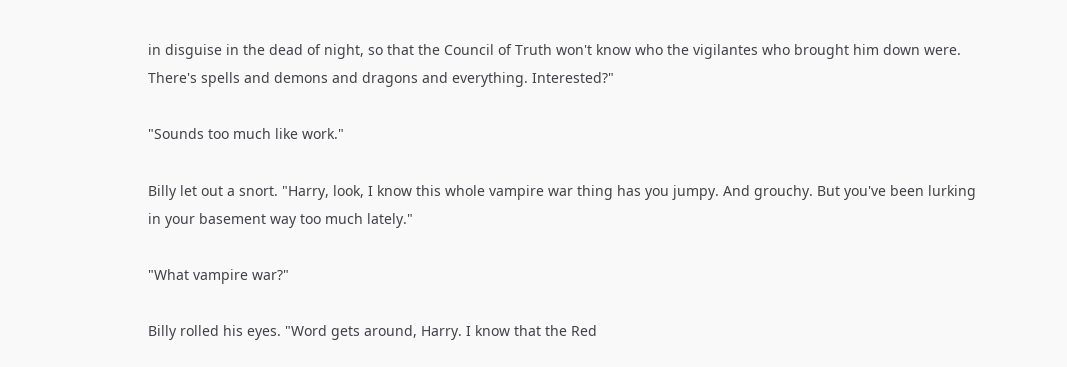in disguise in the dead of night, so that the Council of Truth won't know who the vigilantes who brought him down were. There's spells and demons and dragons and everything. Interested?"

"Sounds too much like work."

Billy let out a snort. "Harry, look, I know this whole vampire war thing has you jumpy. And grouchy. But you've been lurking in your basement way too much lately."

"What vampire war?"

Billy rolled his eyes. "Word gets around, Harry. I know that the Red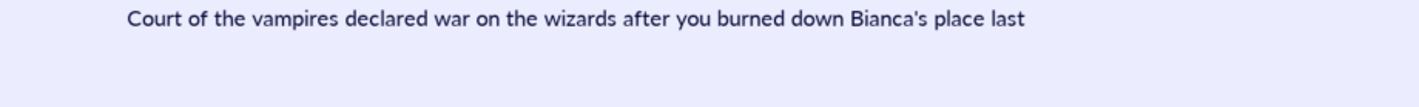Court of the vampires declared war on the wizards after you burned down Bianca's place last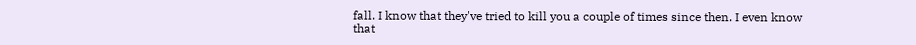fall. I know that they've tried to kill you a couple of times since then. I even know that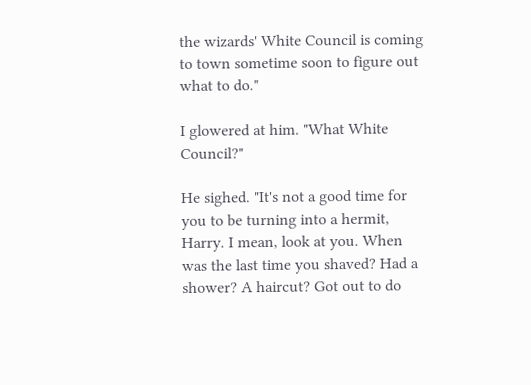the wizards' White Council is coming to town sometime soon to figure out what to do."

I glowered at him. "What White Council?"

He sighed. "It's not a good time for you to be turning into a hermit, Harry. I mean, look at you. When was the last time you shaved? Had a shower? A haircut? Got out to do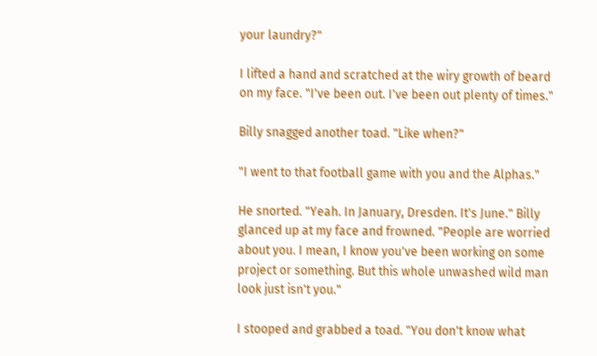your laundry?"

I lifted a hand and scratched at the wiry growth of beard on my face. "I've been out. I've been out plenty of times."

Billy snagged another toad. "Like when?"

"I went to that football game with you and the Alphas."

He snorted. "Yeah. In January, Dresden. It's June." Billy glanced up at my face and frowned. "People are worried about you. I mean, I know you've been working on some project or something. But this whole unwashed wild man look just isn't you."

I stooped and grabbed a toad. "You don't know what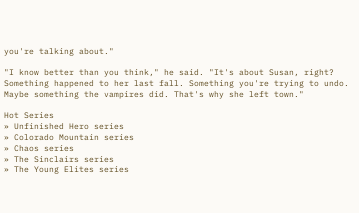you're talking about."

"I know better than you think," he said. "It's about Susan, right? Something happened to her last fall. Something you're trying to undo. Maybe something the vampires did. That's why she left town."

Hot Series
» Unfinished Hero series
» Colorado Mountain series
» Chaos series
» The Sinclairs series
» The Young Elites series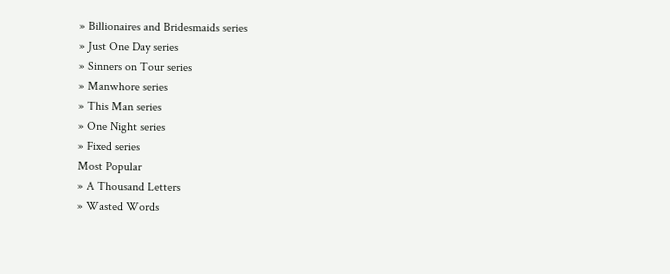» Billionaires and Bridesmaids series
» Just One Day series
» Sinners on Tour series
» Manwhore series
» This Man series
» One Night series
» Fixed series
Most Popular
» A Thousand Letters
» Wasted Words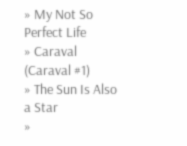» My Not So Perfect Life
» Caraval (Caraval #1)
» The Sun Is Also a Star
»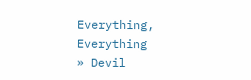Everything, Everything
» Devil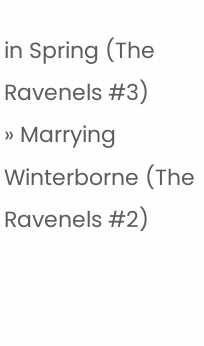in Spring (The Ravenels #3)
» Marrying Winterborne (The Ravenels #2)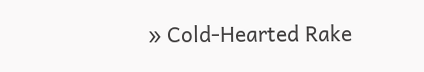» Cold-Hearted Rake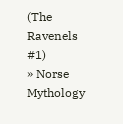(The Ravenels #1)
» Norse Mythology